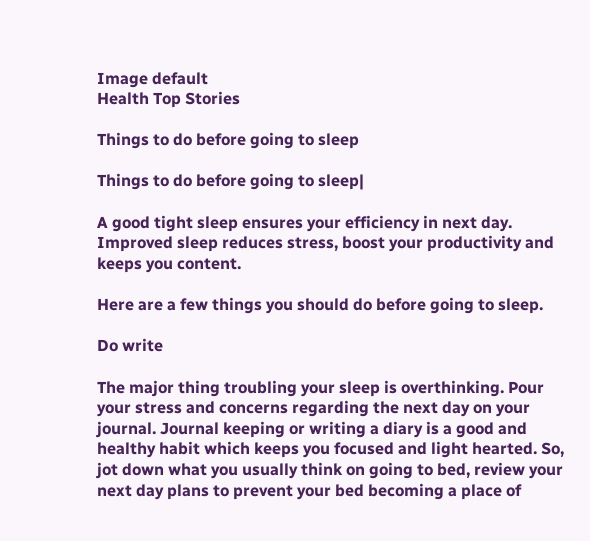Image default
Health Top Stories

Things to do before going to sleep

Things to do before going to sleep|

A good tight sleep ensures your efficiency in next day. Improved sleep reduces stress, boost your productivity and keeps you content.

Here are a few things you should do before going to sleep.

Do write

The major thing troubling your sleep is overthinking. Pour your stress and concerns regarding the next day on your journal. Journal keeping or writing a diary is a good and healthy habit which keeps you focused and light hearted. So, jot down what you usually think on going to bed, review your next day plans to prevent your bed becoming a place of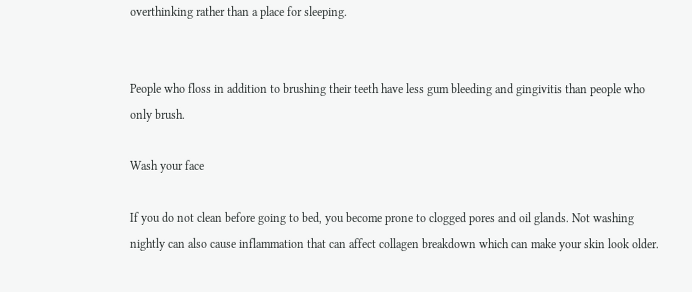overthinking rather than a place for sleeping.


People who floss in addition to brushing their teeth have less gum bleeding and gingivitis than people who only brush.

Wash your face

If you do not clean before going to bed, you become prone to clogged pores and oil glands. Not washing nightly can also cause inflammation that can affect collagen breakdown which can make your skin look older.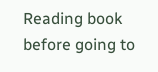Reading book before going to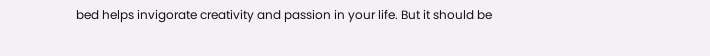bed helps invigorate creativity and passion in your life. But it should be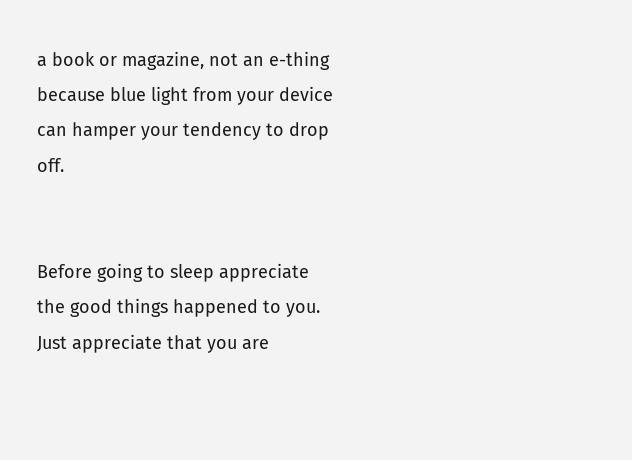a book or magazine, not an e-thing because blue light from your device can hamper your tendency to drop off.


Before going to sleep appreciate the good things happened to you. Just appreciate that you are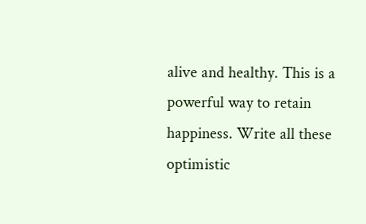alive and healthy. This is a powerful way to retain happiness. Write all these optimistic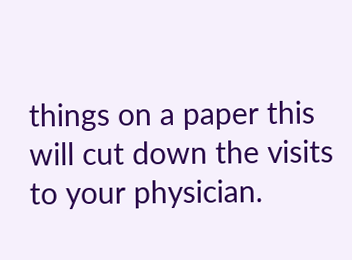things on a paper this will cut down the visits to your physician.